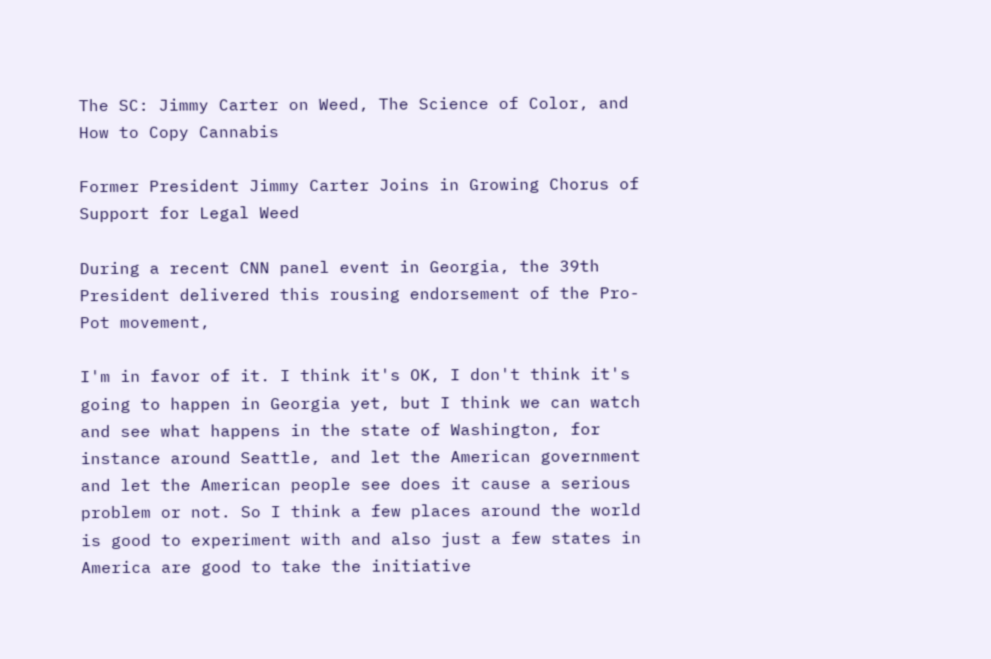The SC: Jimmy Carter on Weed, The Science of Color, and How to Copy Cannabis

Former President Jimmy Carter Joins in Growing Chorus of Support for Legal Weed

During a recent CNN panel event in Georgia, the 39th President delivered this rousing endorsement of the Pro-Pot movement,

I'm in favor of it. I think it's OK, I don't think it's going to happen in Georgia yet, but I think we can watch and see what happens in the state of Washington, for instance around Seattle, and let the American government and let the American people see does it cause a serious problem or not. So I think a few places around the world is good to experiment with and also just a few states in America are good to take the initiative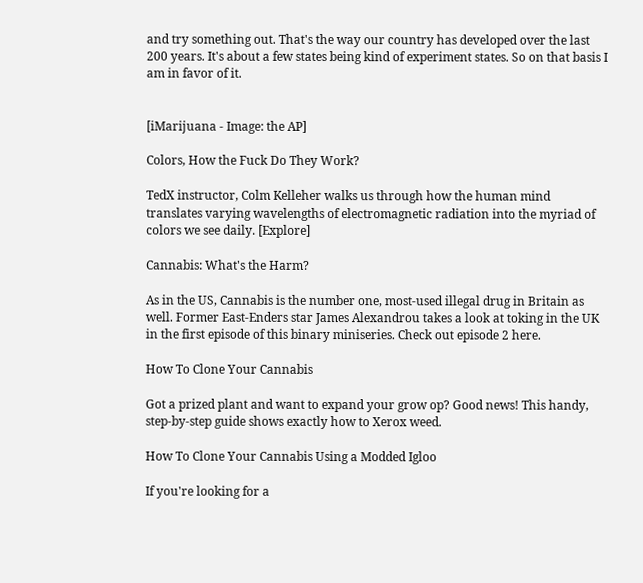and try something out. That's the way our country has developed over the last 200 years. It's about a few states being kind of experiment states. So on that basis I am in favor of it.


[iMarijuana - Image: the AP]

Colors, How the Fuck Do They Work?

TedX instructor, Colm Kelleher walks us through how the human mind translates varying wavelengths of electromagnetic radiation into the myriad of colors we see daily. [Explore]

Cannabis: What's the Harm?

As in the US, Cannabis is the number one, most-used illegal drug in Britain as well. Former East-Enders star James Alexandrou takes a look at toking in the UK in the first episode of this binary miniseries. Check out episode 2 here.

How To Clone Your Cannabis

Got a prized plant and want to expand your grow op? Good news! This handy, step-by-step guide shows exactly how to Xerox weed.

How To Clone Your Cannabis Using a Modded Igloo

If you're looking for a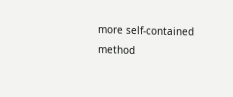more self-contained method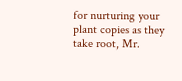for nurturing your plant copies as they take root, Mr.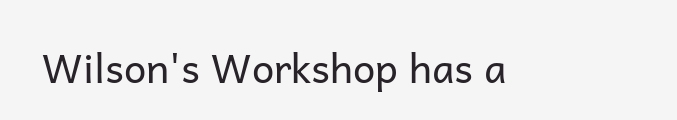Wilson's Workshop has a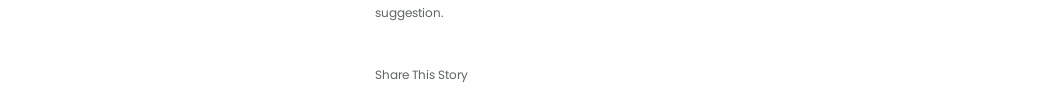suggestion.


Share This Story